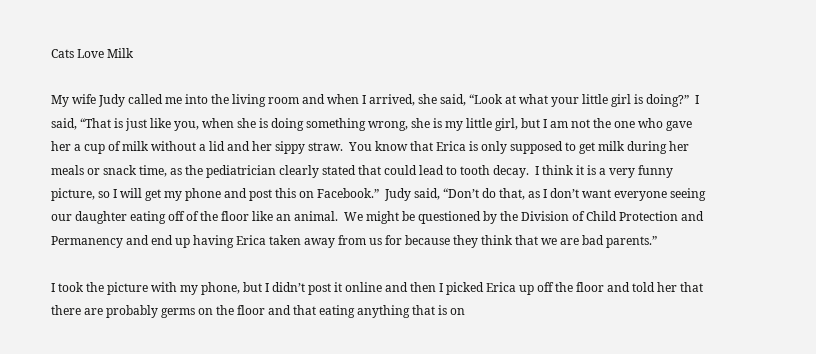Cats Love Milk

My wife Judy called me into the living room and when I arrived, she said, “Look at what your little girl is doing?”  I said, “That is just like you, when she is doing something wrong, she is my little girl, but I am not the one who gave her a cup of milk without a lid and her sippy straw.  You know that Erica is only supposed to get milk during her meals or snack time, as the pediatrician clearly stated that could lead to tooth decay.  I think it is a very funny picture, so I will get my phone and post this on Facebook.”  Judy said, “Don’t do that, as I don’t want everyone seeing our daughter eating off of the floor like an animal.  We might be questioned by the Division of Child Protection and Permanency and end up having Erica taken away from us for because they think that we are bad parents.”

I took the picture with my phone, but I didn’t post it online and then I picked Erica up off the floor and told her that there are probably germs on the floor and that eating anything that is on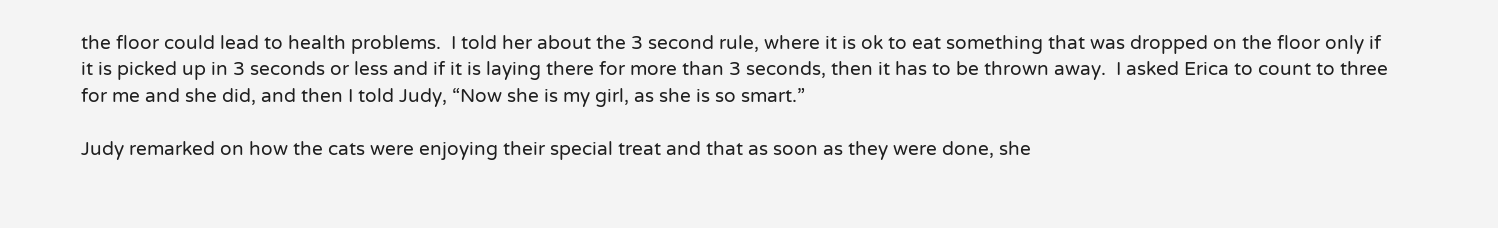the floor could lead to health problems.  I told her about the 3 second rule, where it is ok to eat something that was dropped on the floor only if it is picked up in 3 seconds or less and if it is laying there for more than 3 seconds, then it has to be thrown away.  I asked Erica to count to three for me and she did, and then I told Judy, “Now she is my girl, as she is so smart.”

Judy remarked on how the cats were enjoying their special treat and that as soon as they were done, she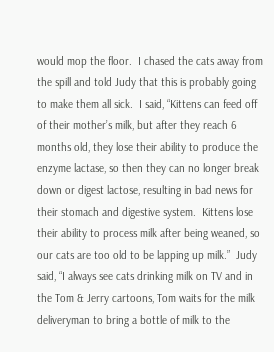would mop the floor.  I chased the cats away from the spill and told Judy that this is probably going to make them all sick.  I said, “Kittens can feed off of their mother’s milk, but after they reach 6 months old, they lose their ability to produce the enzyme lactase, so then they can no longer break down or digest lactose, resulting in bad news for their stomach and digestive system.  Kittens lose their ability to process milk after being weaned, so our cats are too old to be lapping up milk.”  Judy said, “I always see cats drinking milk on TV and in the Tom & Jerry cartoons, Tom waits for the milk deliveryman to bring a bottle of milk to the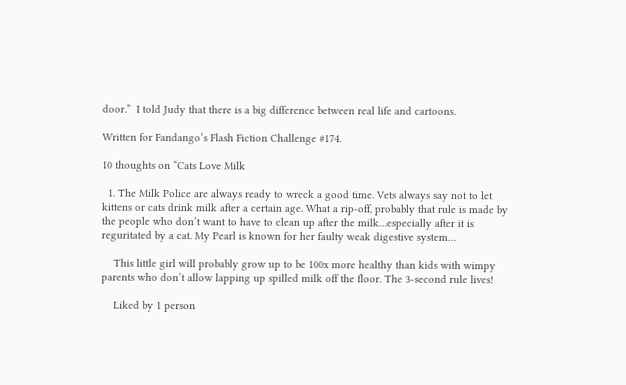door.”  I told Judy that there is a big difference between real life and cartoons.

Written for Fandango’s Flash Fiction Challenge #174.

10 thoughts on “Cats Love Milk

  1. The Milk Police are always ready to wreck a good time. Vets always say not to let kittens or cats drink milk after a certain age. What a rip-off, probably that rule is made by the people who don’t want to have to clean up after the milk…especially after it is reguritated by a cat. My Pearl is known for her faulty weak digestive system…

    This little girl will probably grow up to be 100x more healthy than kids with wimpy parents who don’t allow lapping up spilled milk off the floor. The 3-second rule lives!

    Liked by 1 person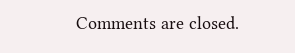Comments are closed.